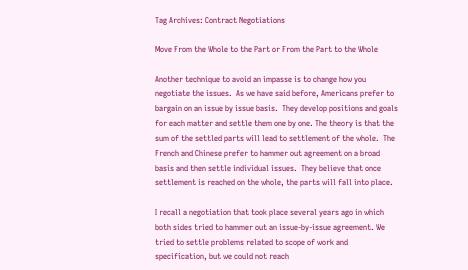Tag Archives: Contract Negotiations

Move From the Whole to the Part or From the Part to the Whole

Another technique to avoid an impasse is to change how you negotiate the issues.  As we have said before, Americans prefer to bargain on an issue by issue basis.  They develop positions and goals for each matter and settle them one by one. The theory is that the sum of the settled parts will lead to settlement of the whole.  The French and Chinese prefer to hammer out agreement on a broad basis and then settle individual issues.  They believe that once settlement is reached on the whole, the parts will fall into place.

I recall a negotiation that took place several years ago in which both sides tried to hammer out an issue-by-issue agreement. We tried to settle problems related to scope of work and specification, but we could not reach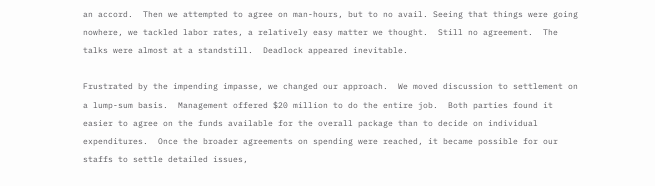an accord.  Then we attempted to agree on man-hours, but to no avail. Seeing that things were going nowhere, we tackled labor rates, a relatively easy matter we thought.  Still no agreement.  The talks were almost at a standstill.  Deadlock appeared inevitable.

Frustrated by the impending impasse, we changed our approach.  We moved discussion to settlement on a lump-sum basis.  Management offered $20 million to do the entire job.  Both parties found it easier to agree on the funds available for the overall package than to decide on individual expenditures.  Once the broader agreements on spending were reached, it became possible for our staffs to settle detailed issues,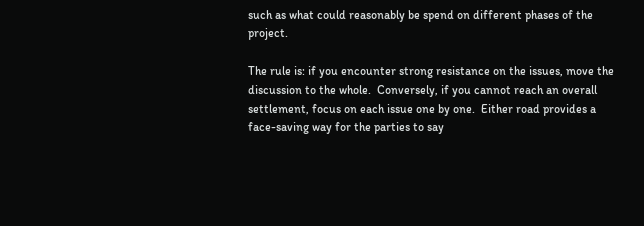such as what could reasonably be spend on different phases of the project.

The rule is: if you encounter strong resistance on the issues, move the discussion to the whole.  Conversely, if you cannot reach an overall settlement, focus on each issue one by one.  Either road provides a face-saving way for the parties to say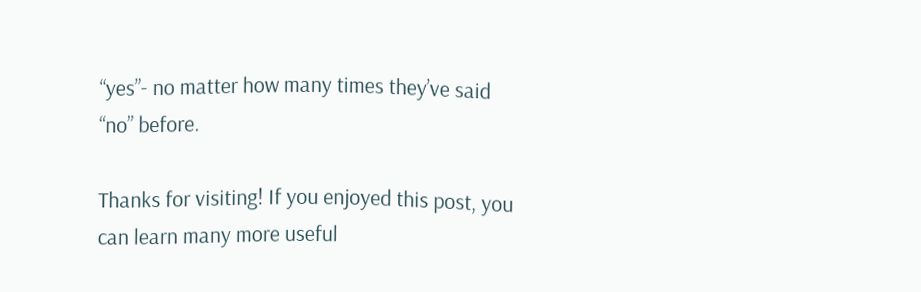“yes”- no matter how many times they’ve said “no” before.

Thanks for visiting! If you enjoyed this post, you can learn many more useful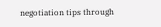negotiation tips through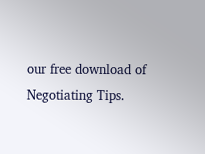our free download of Negotiating Tips.